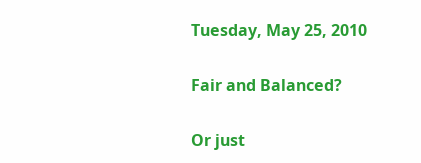Tuesday, May 25, 2010

Fair and Balanced?

Or just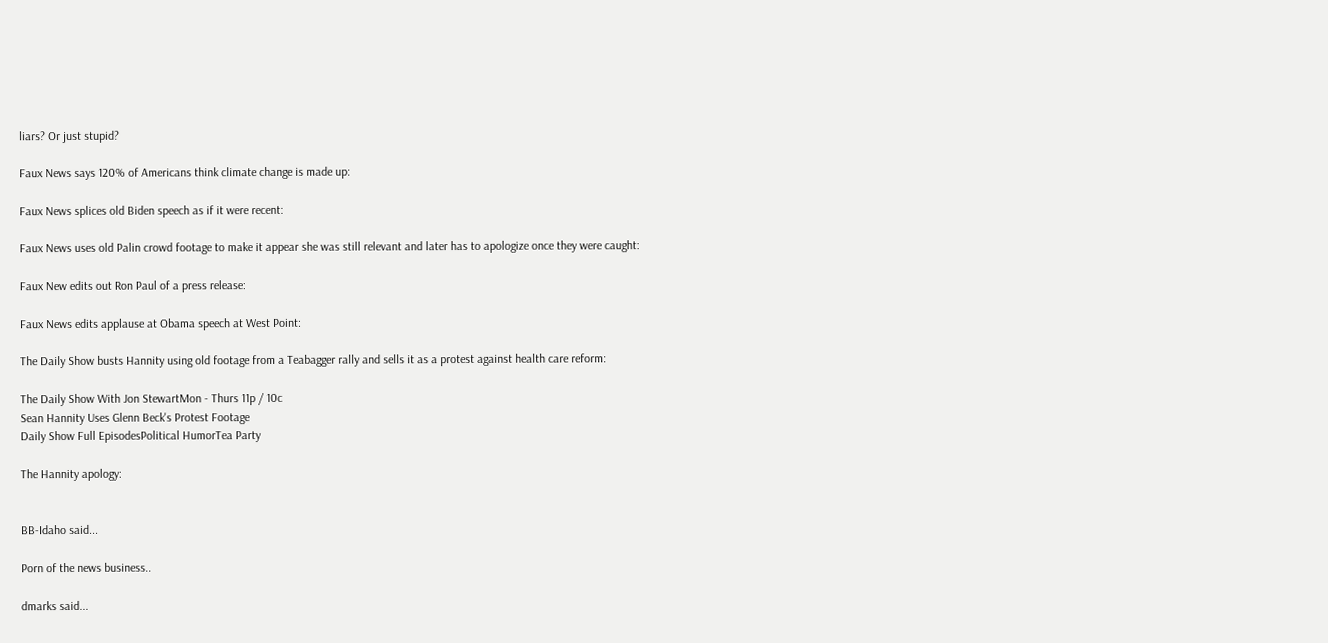liars? Or just stupid?

Faux News says 120% of Americans think climate change is made up:

Faux News splices old Biden speech as if it were recent:

Faux News uses old Palin crowd footage to make it appear she was still relevant and later has to apologize once they were caught:

Faux New edits out Ron Paul of a press release:

Faux News edits applause at Obama speech at West Point:

The Daily Show busts Hannity using old footage from a Teabagger rally and sells it as a protest against health care reform:

The Daily Show With Jon StewartMon - Thurs 11p / 10c
Sean Hannity Uses Glenn Beck's Protest Footage
Daily Show Full EpisodesPolitical HumorTea Party

The Hannity apology:


BB-Idaho said...

Porn of the news business..

dmarks said...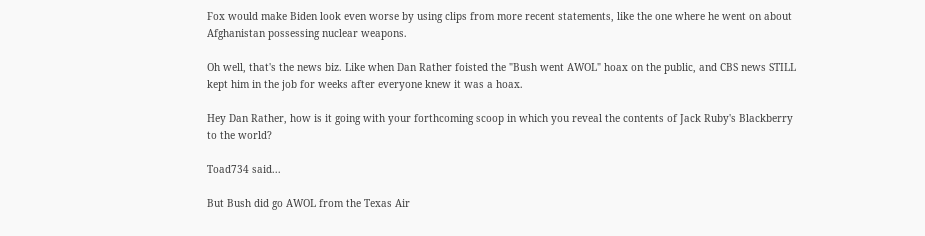Fox would make Biden look even worse by using clips from more recent statements, like the one where he went on about Afghanistan possessing nuclear weapons.

Oh well, that's the news biz. Like when Dan Rather foisted the "Bush went AWOL" hoax on the public, and CBS news STILL kept him in the job for weeks after everyone knew it was a hoax.

Hey Dan Rather, how is it going with your forthcoming scoop in which you reveal the contents of Jack Ruby's Blackberry to the world?

Toad734 said...

But Bush did go AWOL from the Texas Air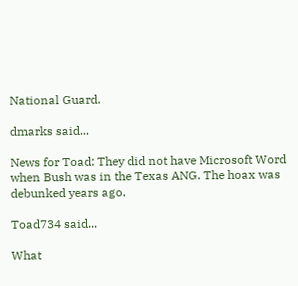National Guard.

dmarks said...

News for Toad: They did not have Microsoft Word when Bush was in the Texas ANG. The hoax was debunked years ago.

Toad734 said...

What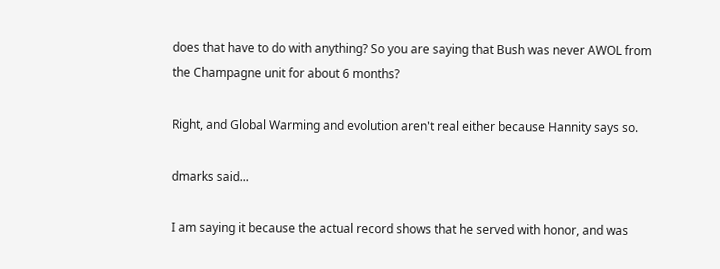does that have to do with anything? So you are saying that Bush was never AWOL from the Champagne unit for about 6 months?

Right, and Global Warming and evolution aren't real either because Hannity says so.

dmarks said...

I am saying it because the actual record shows that he served with honor, and was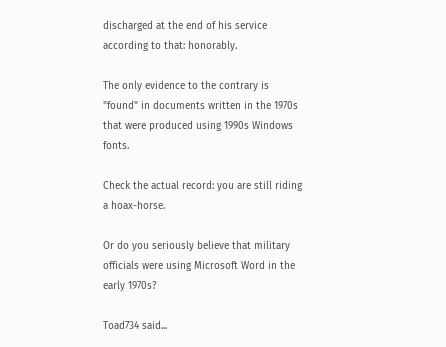discharged at the end of his service according to that: honorably.

The only evidence to the contrary is "found" in documents written in the 1970s that were produced using 1990s Windows fonts.

Check the actual record: you are still riding a hoax-horse.

Or do you seriously believe that military officials were using Microsoft Word in the early 1970s?

Toad734 said...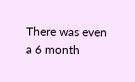There was even a 6 month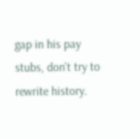gap in his pay stubs, don't try to rewrite history.